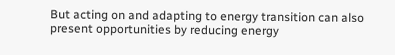But acting on and adapting to energy transition can also present opportunities by reducing energy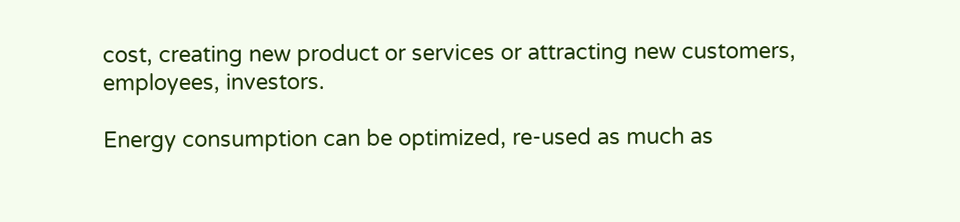cost, creating new product or services or attracting new customers, employees, investors.

Energy consumption can be optimized, re-used as much as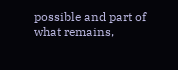possible and part of what remains,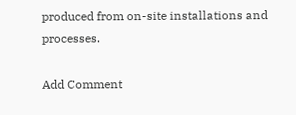produced from on-site installations and processes.

Add Comment